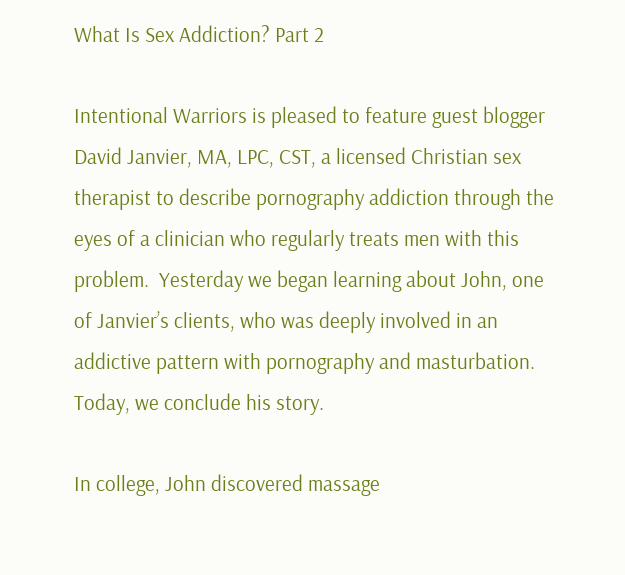What Is Sex Addiction? Part 2

Intentional Warriors is pleased to feature guest blogger David Janvier, MA, LPC, CST, a licensed Christian sex therapist to describe pornography addiction through the eyes of a clinician who regularly treats men with this problem.  Yesterday we began learning about John, one of Janvier’s clients, who was deeply involved in an addictive pattern with pornography and masturbation. Today, we conclude his story.

In college, John discovered massage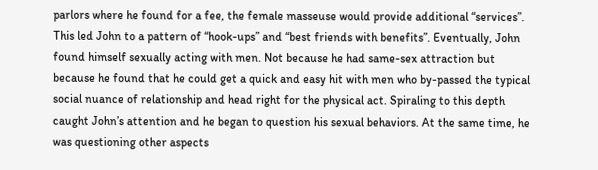parlors where he found for a fee, the female masseuse would provide additional “services”. This led John to a pattern of “hook-ups” and “best friends with benefits”. Eventually, John found himself sexually acting with men. Not because he had same-sex attraction but because he found that he could get a quick and easy hit with men who by-passed the typical social nuance of relationship and head right for the physical act. Spiraling to this depth caught John’s attention and he began to question his sexual behaviors. At the same time, he was questioning other aspects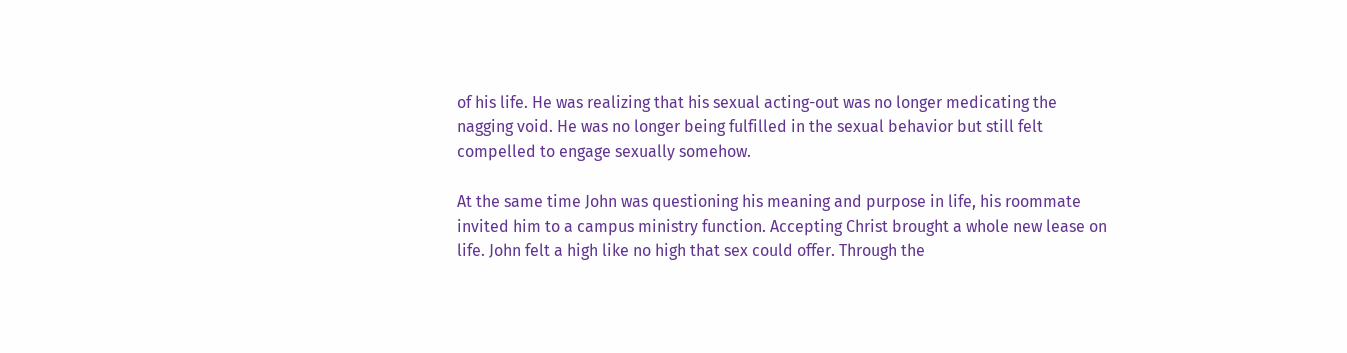of his life. He was realizing that his sexual acting-out was no longer medicating the nagging void. He was no longer being fulfilled in the sexual behavior but still felt compelled to engage sexually somehow.

At the same time John was questioning his meaning and purpose in life, his roommate invited him to a campus ministry function. Accepting Christ brought a whole new lease on life. John felt a high like no high that sex could offer. Through the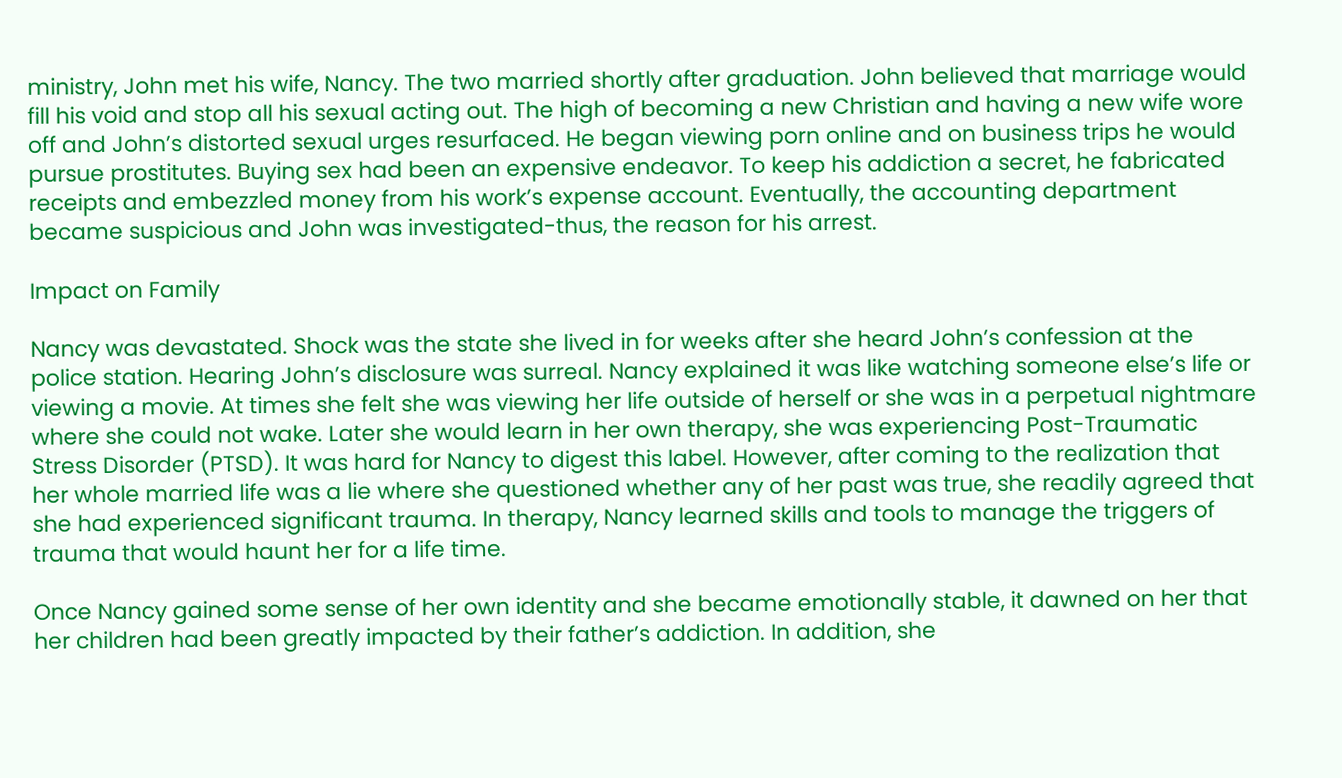ministry, John met his wife, Nancy. The two married shortly after graduation. John believed that marriage would fill his void and stop all his sexual acting out. The high of becoming a new Christian and having a new wife wore off and John’s distorted sexual urges resurfaced. He began viewing porn online and on business trips he would pursue prostitutes. Buying sex had been an expensive endeavor. To keep his addiction a secret, he fabricated receipts and embezzled money from his work’s expense account. Eventually, the accounting department became suspicious and John was investigated-thus, the reason for his arrest.

Impact on Family

Nancy was devastated. Shock was the state she lived in for weeks after she heard John’s confession at the police station. Hearing John’s disclosure was surreal. Nancy explained it was like watching someone else’s life or viewing a movie. At times she felt she was viewing her life outside of herself or she was in a perpetual nightmare where she could not wake. Later she would learn in her own therapy, she was experiencing Post-Traumatic Stress Disorder (PTSD). It was hard for Nancy to digest this label. However, after coming to the realization that her whole married life was a lie where she questioned whether any of her past was true, she readily agreed that she had experienced significant trauma. In therapy, Nancy learned skills and tools to manage the triggers of trauma that would haunt her for a life time.

Once Nancy gained some sense of her own identity and she became emotionally stable, it dawned on her that her children had been greatly impacted by their father’s addiction. In addition, she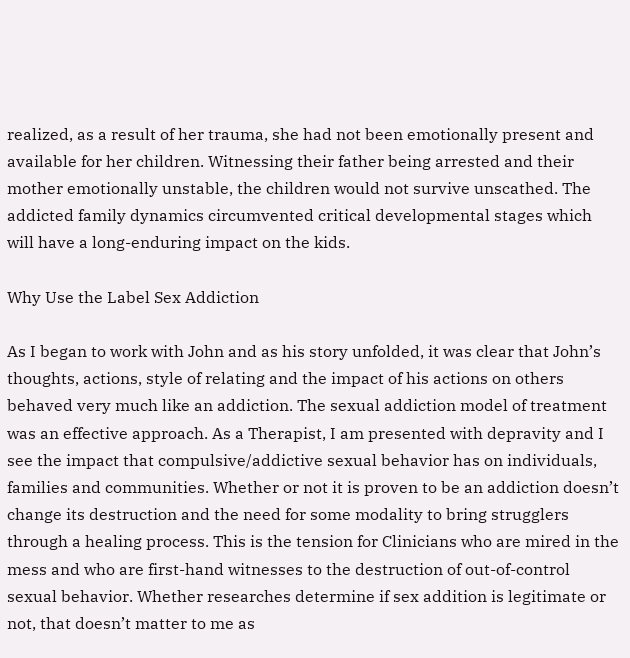realized, as a result of her trauma, she had not been emotionally present and available for her children. Witnessing their father being arrested and their mother emotionally unstable, the children would not survive unscathed. The addicted family dynamics circumvented critical developmental stages which will have a long-enduring impact on the kids.

Why Use the Label Sex Addiction

As I began to work with John and as his story unfolded, it was clear that John’s thoughts, actions, style of relating and the impact of his actions on others behaved very much like an addiction. The sexual addiction model of treatment was an effective approach. As a Therapist, I am presented with depravity and I see the impact that compulsive/addictive sexual behavior has on individuals, families and communities. Whether or not it is proven to be an addiction doesn’t change its destruction and the need for some modality to bring strugglers through a healing process. This is the tension for Clinicians who are mired in the mess and who are first-hand witnesses to the destruction of out-of-control sexual behavior. Whether researches determine if sex addition is legitimate or not, that doesn’t matter to me as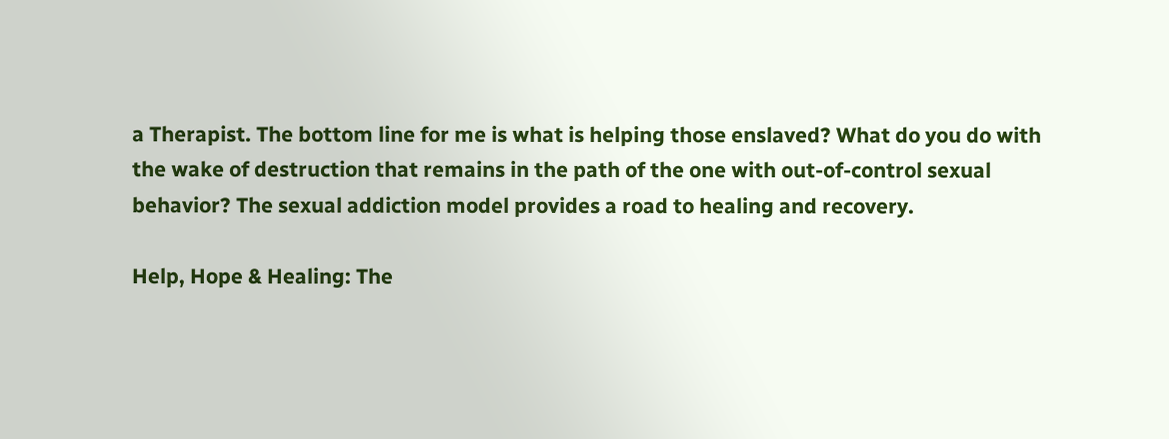a Therapist. The bottom line for me is what is helping those enslaved? What do you do with the wake of destruction that remains in the path of the one with out-of-control sexual behavior? The sexual addiction model provides a road to healing and recovery.

Help, Hope & Healing: The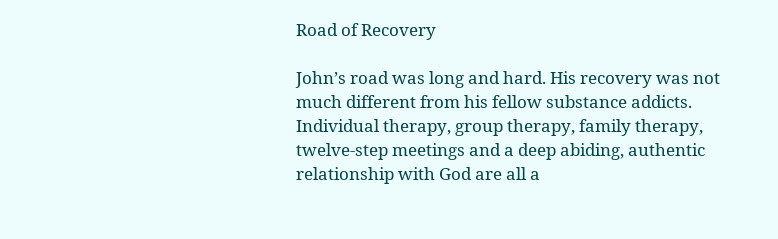Road of Recovery

John’s road was long and hard. His recovery was not much different from his fellow substance addicts. Individual therapy, group therapy, family therapy, twelve-step meetings and a deep abiding, authentic relationship with God are all a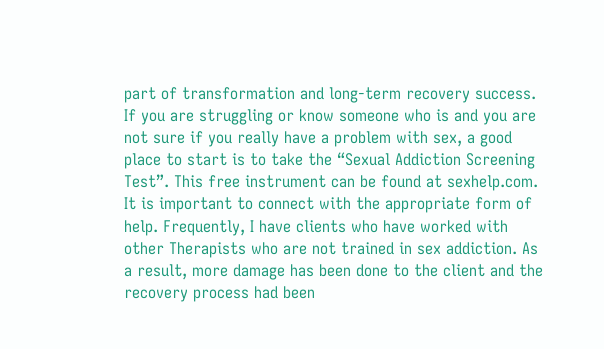part of transformation and long-term recovery success. If you are struggling or know someone who is and you are not sure if you really have a problem with sex, a good place to start is to take the “Sexual Addiction Screening Test”. This free instrument can be found at sexhelp.com. It is important to connect with the appropriate form of help. Frequently, I have clients who have worked with other Therapists who are not trained in sex addiction. As a result, more damage has been done to the client and the recovery process had been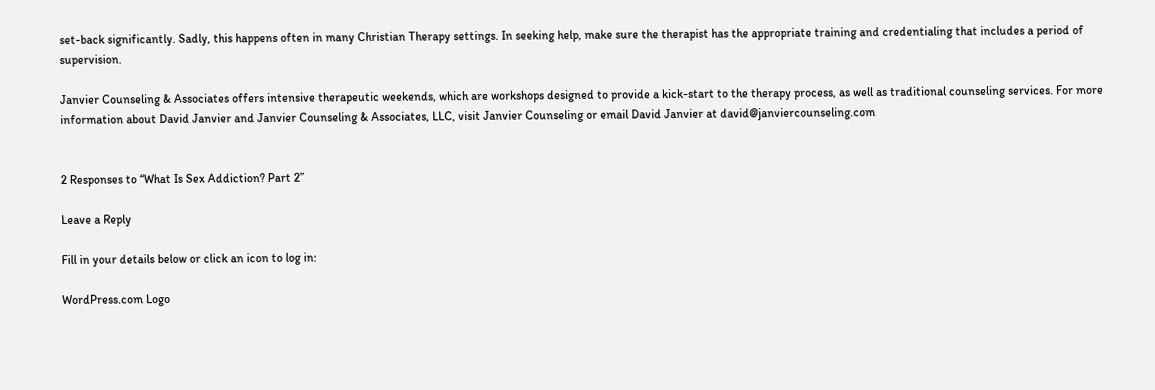set-back significantly. Sadly, this happens often in many Christian Therapy settings. In seeking help, make sure the therapist has the appropriate training and credentialing that includes a period of supervision.

Janvier Counseling & Associates offers intensive therapeutic weekends, which are workshops designed to provide a kick-start to the therapy process, as well as traditional counseling services. For more information about David Janvier and Janvier Counseling & Associates, LLC, visit Janvier Counseling or email David Janvier at david@janviercounseling.com


2 Responses to “What Is Sex Addiction? Part 2”

Leave a Reply

Fill in your details below or click an icon to log in:

WordPress.com Logo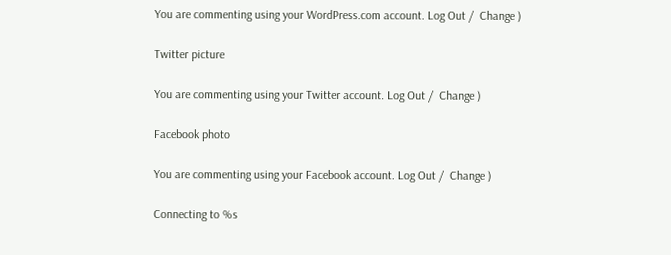You are commenting using your WordPress.com account. Log Out /  Change )

Twitter picture

You are commenting using your Twitter account. Log Out /  Change )

Facebook photo

You are commenting using your Facebook account. Log Out /  Change )

Connecting to %s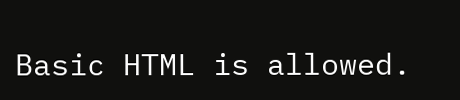Basic HTML is allowed.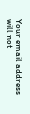Your email address will not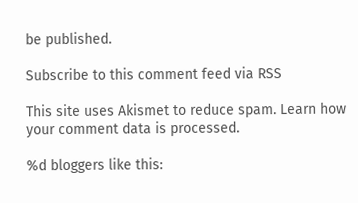be published.

Subscribe to this comment feed via RSS

This site uses Akismet to reduce spam. Learn how your comment data is processed.

%d bloggers like this: